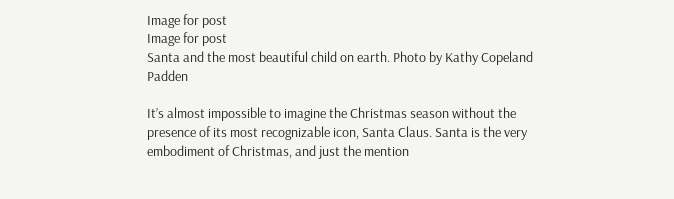Image for post
Image for post
Santa and the most beautiful child on earth. Photo by Kathy Copeland Padden

It’s almost impossible to imagine the Christmas season without the presence of its most recognizable icon, Santa Claus. Santa is the very embodiment of Christmas, and just the mention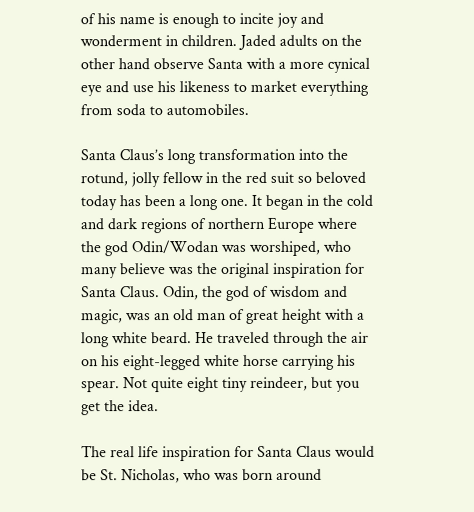of his name is enough to incite joy and wonderment in children. Jaded adults on the other hand observe Santa with a more cynical eye and use his likeness to market everything from soda to automobiles.

Santa Claus’s long transformation into the rotund, jolly fellow in the red suit so beloved today has been a long one. It began in the cold and dark regions of northern Europe where the god Odin/Wodan was worshiped, who many believe was the original inspiration for Santa Claus. Odin, the god of wisdom and magic, was an old man of great height with a long white beard. He traveled through the air on his eight-legged white horse carrying his spear. Not quite eight tiny reindeer, but you get the idea.

The real life inspiration for Santa Claus would be St. Nicholas, who was born around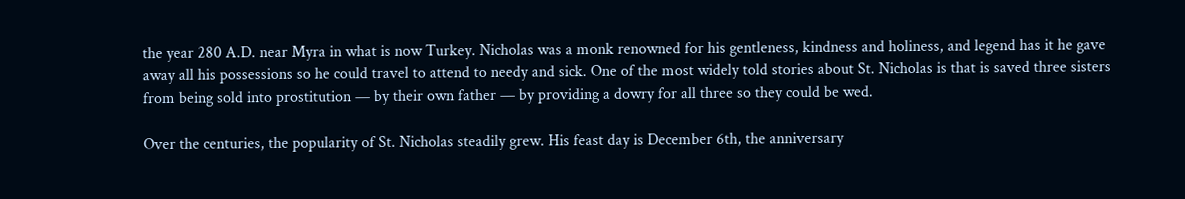the year 280 A.D. near Myra in what is now Turkey. Nicholas was a monk renowned for his gentleness, kindness and holiness, and legend has it he gave away all his possessions so he could travel to attend to needy and sick. One of the most widely told stories about St. Nicholas is that is saved three sisters from being sold into prostitution — by their own father — by providing a dowry for all three so they could be wed.

Over the centuries, the popularity of St. Nicholas steadily grew. His feast day is December 6th, the anniversary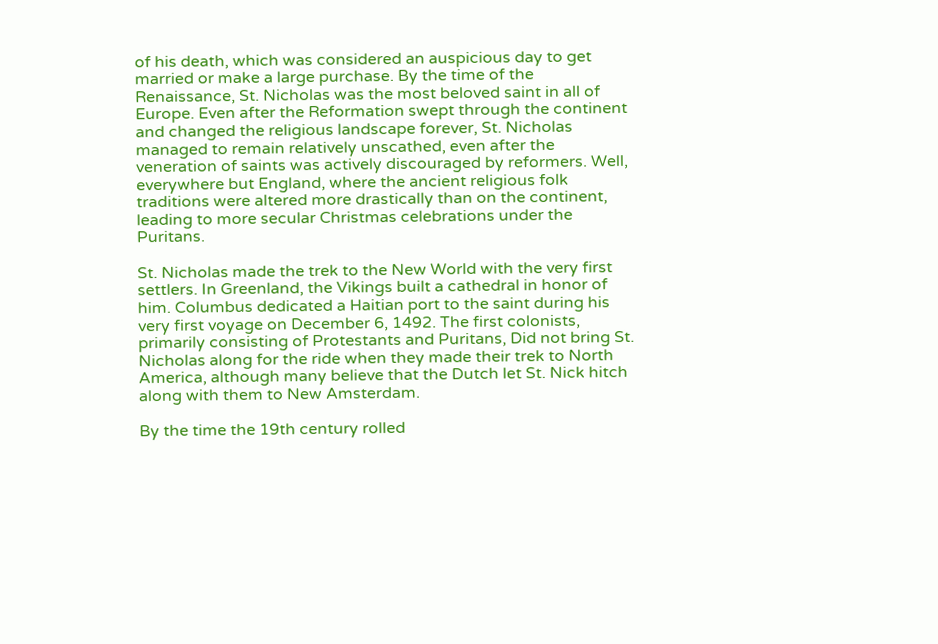of his death, which was considered an auspicious day to get married or make a large purchase. By the time of the Renaissance, St. Nicholas was the most beloved saint in all of Europe. Even after the Reformation swept through the continent and changed the religious landscape forever, St. Nicholas managed to remain relatively unscathed, even after the veneration of saints was actively discouraged by reformers. Well, everywhere but England, where the ancient religious folk traditions were altered more drastically than on the continent, leading to more secular Christmas celebrations under the Puritans.

St. Nicholas made the trek to the New World with the very first settlers. In Greenland, the Vikings built a cathedral in honor of him. Columbus dedicated a Haitian port to the saint during his very first voyage on December 6, 1492. The first colonists, primarily consisting of Protestants and Puritans, Did not bring St. Nicholas along for the ride when they made their trek to North America, although many believe that the Dutch let St. Nick hitch along with them to New Amsterdam.

By the time the 19th century rolled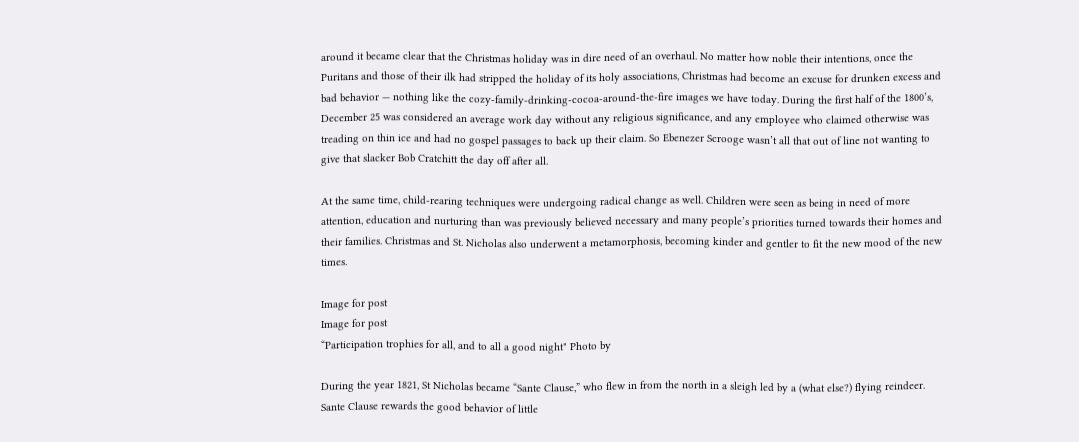around it became clear that the Christmas holiday was in dire need of an overhaul. No matter how noble their intentions, once the Puritans and those of their ilk had stripped the holiday of its holy associations, Christmas had become an excuse for drunken excess and bad behavior — nothing like the cozy-family-drinking-cocoa-around-the-fire images we have today. During the first half of the 1800’s, December 25 was considered an average work day without any religious significance, and any employee who claimed otherwise was treading on thin ice and had no gospel passages to back up their claim. So Ebenezer Scrooge wasn’t all that out of line not wanting to give that slacker Bob Cratchitt the day off after all.

At the same time, child-rearing techniques were undergoing radical change as well. Children were seen as being in need of more attention, education and nurturing than was previously believed necessary and many people’s priorities turned towards their homes and their families. Christmas and St. Nicholas also underwent a metamorphosis, becoming kinder and gentler to fit the new mood of the new times.

Image for post
Image for post
“Participation trophies for all, and to all a good night" Photo by

During the year 1821, St Nicholas became “Sante Clause,” who flew in from the north in a sleigh led by a (what else?) flying reindeer. Sante Clause rewards the good behavior of little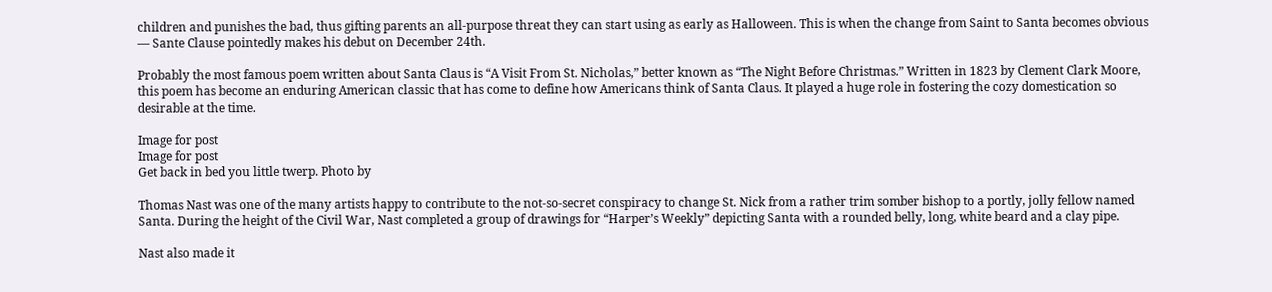children and punishes the bad, thus gifting parents an all-purpose threat they can start using as early as Halloween. This is when the change from Saint to Santa becomes obvious — Sante Clause pointedly makes his debut on December 24th.

Probably the most famous poem written about Santa Claus is “A Visit From St. Nicholas,” better known as “The Night Before Christmas.” Written in 1823 by Clement Clark Moore, this poem has become an enduring American classic that has come to define how Americans think of Santa Claus. It played a huge role in fostering the cozy domestication so desirable at the time.

Image for post
Image for post
Get back in bed you little twerp. Photo by

Thomas Nast was one of the many artists happy to contribute to the not-so-secret conspiracy to change St. Nick from a rather trim somber bishop to a portly, jolly fellow named Santa. During the height of the Civil War, Nast completed a group of drawings for “Harper’s Weekly” depicting Santa with a rounded belly, long, white beard and a clay pipe.

Nast also made it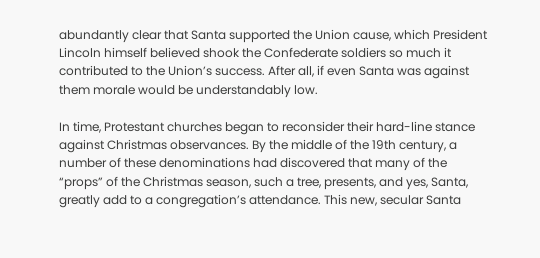abundantly clear that Santa supported the Union cause, which President Lincoln himself believed shook the Confederate soldiers so much it contributed to the Union’s success. After all, if even Santa was against them morale would be understandably low.

In time, Protestant churches began to reconsider their hard-line stance against Christmas observances. By the middle of the 19th century, a number of these denominations had discovered that many of the “props” of the Christmas season, such a tree, presents, and yes, Santa, greatly add to a congregation’s attendance. This new, secular Santa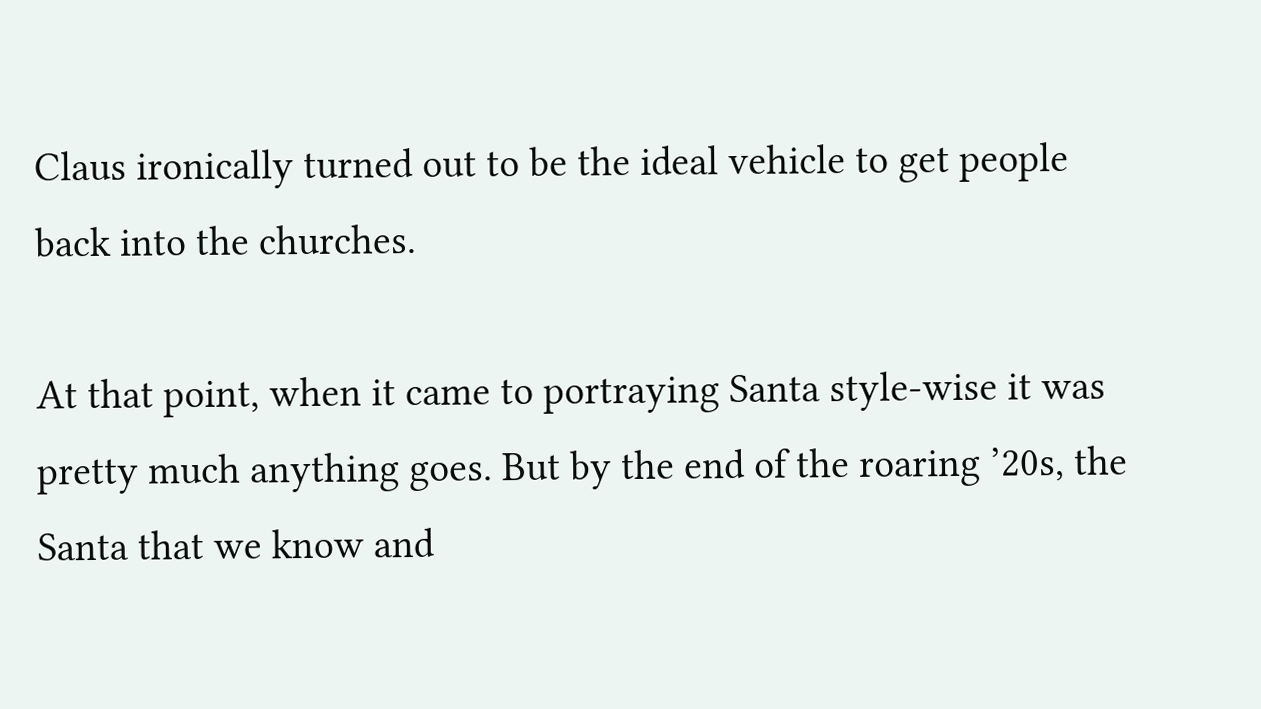Claus ironically turned out to be the ideal vehicle to get people back into the churches.

At that point, when it came to portraying Santa style-wise it was pretty much anything goes. But by the end of the roaring ’20s, the Santa that we know and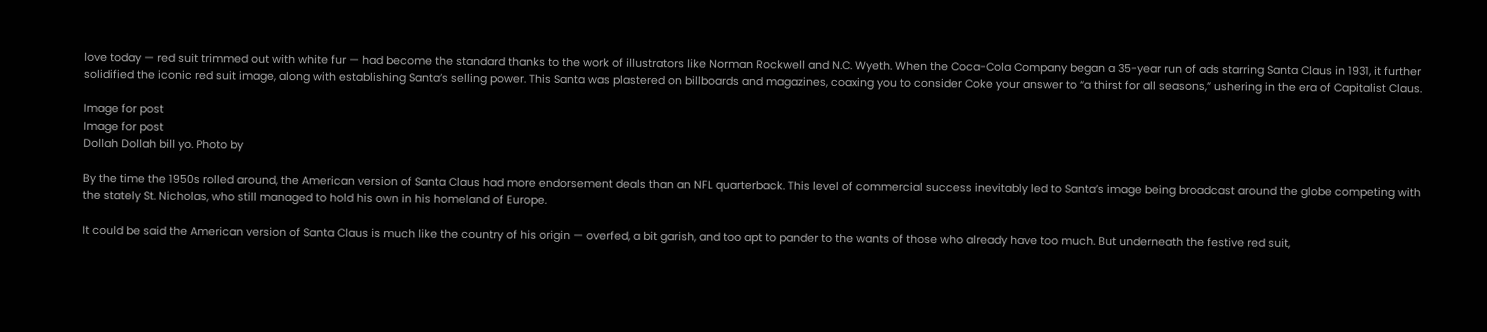love today — red suit trimmed out with white fur — had become the standard thanks to the work of illustrators like Norman Rockwell and N.C. Wyeth. When the Coca-Cola Company began a 35-year run of ads starring Santa Claus in 1931, it further solidified the iconic red suit image, along with establishing Santa’s selling power. This Santa was plastered on billboards and magazines, coaxing you to consider Coke your answer to “a thirst for all seasons,” ushering in the era of Capitalist Claus.

Image for post
Image for post
Dollah Dollah bill yo. Photo by

By the time the 1950s rolled around, the American version of Santa Claus had more endorsement deals than an NFL quarterback. This level of commercial success inevitably led to Santa’s image being broadcast around the globe competing with the stately St. Nicholas, who still managed to hold his own in his homeland of Europe.

It could be said the American version of Santa Claus is much like the country of his origin — overfed, a bit garish, and too apt to pander to the wants of those who already have too much. But underneath the festive red suit,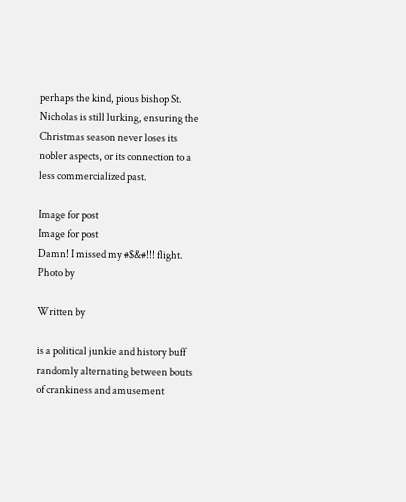perhaps the kind, pious bishop St. Nicholas is still lurking, ensuring the Christmas season never loses its nobler aspects, or its connection to a less commercialized past.

Image for post
Image for post
Damn! I missed my #$&#!!! flight. Photo by

Written by

is a political junkie and history buff randomly alternating between bouts of crankiness and amusement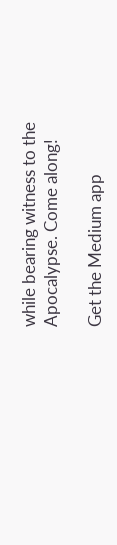while bearing witness to the Apocalypse. Come along!

Get the Medium app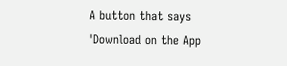A button that says 'Download on the App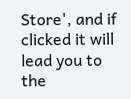Store', and if clicked it will lead you to the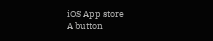iOS App store
A button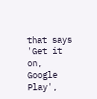that says 'Get it on, Google Play',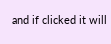and if clicked it will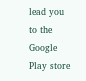lead you to the Google Play store